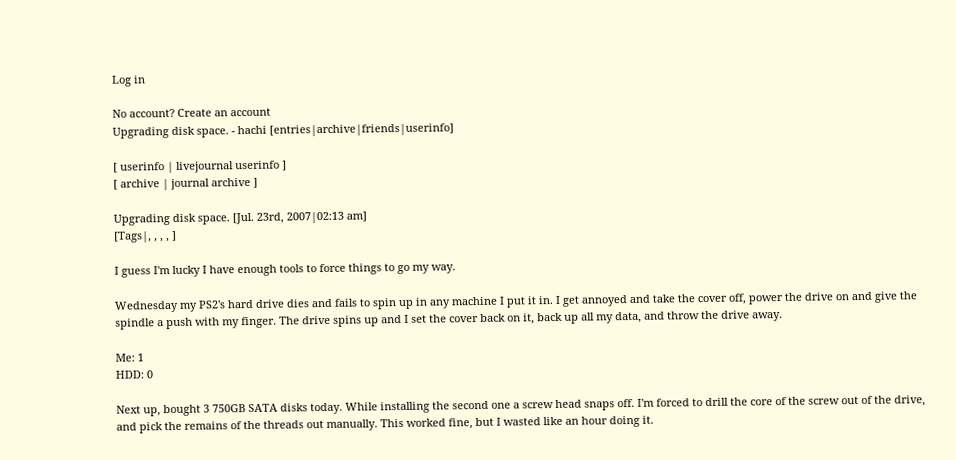Log in

No account? Create an account
Upgrading disk space. - hachi [entries|archive|friends|userinfo]

[ userinfo | livejournal userinfo ]
[ archive | journal archive ]

Upgrading disk space. [Jul. 23rd, 2007|02:13 am]
[Tags|, , , , ]

I guess I'm lucky I have enough tools to force things to go my way.

Wednesday my PS2's hard drive dies and fails to spin up in any machine I put it in. I get annoyed and take the cover off, power the drive on and give the spindle a push with my finger. The drive spins up and I set the cover back on it, back up all my data, and throw the drive away.

Me: 1
HDD: 0

Next up, bought 3 750GB SATA disks today. While installing the second one a screw head snaps off. I'm forced to drill the core of the screw out of the drive, and pick the remains of the threads out manually. This worked fine, but I wasted like an hour doing it.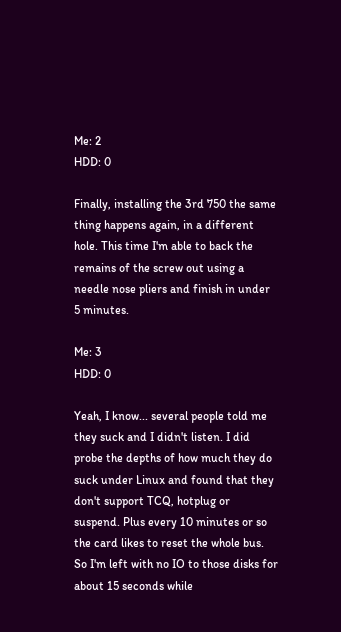Me: 2
HDD: 0

Finally, installing the 3rd 750 the same thing happens again, in a different hole. This time I'm able to back the remains of the screw out using a needle nose pliers and finish in under 5 minutes.

Me: 3
HDD: 0

Yeah, I know... several people told me they suck and I didn't listen. I did probe the depths of how much they do suck under Linux and found that they don't support TCQ, hotplug or suspend. Plus every 10 minutes or so the card likes to reset the whole bus. So I'm left with no IO to those disks for about 15 seconds while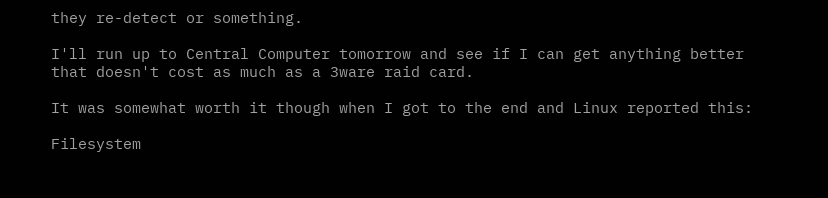they re-detect or something.

I'll run up to Central Computer tomorrow and see if I can get anything better that doesn't cost as much as a 3ware raid card.

It was somewhat worth it though when I got to the end and Linux reported this:

Filesystem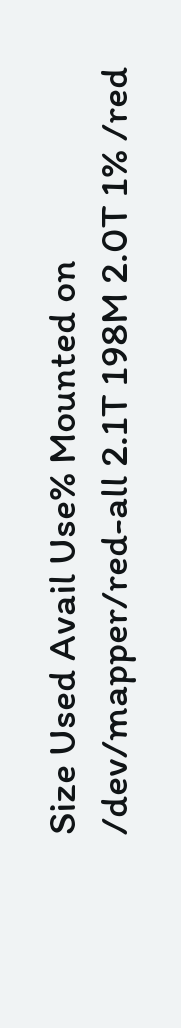Size Used Avail Use% Mounted on
/dev/mapper/red-all 2.1T 198M 2.0T 1% /red